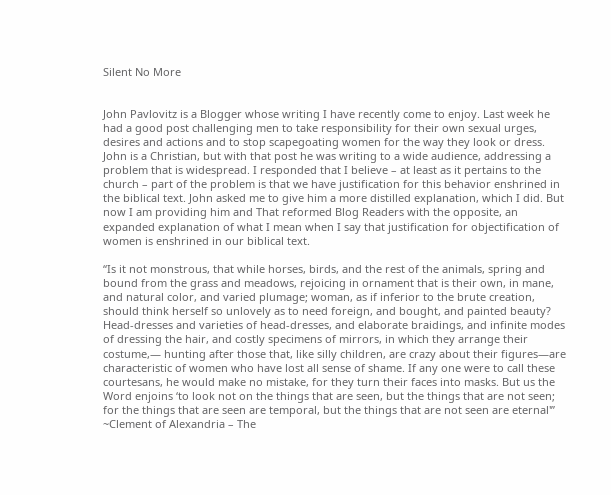Silent No More


John Pavlovitz is a Blogger whose writing I have recently come to enjoy. Last week he had a good post challenging men to take responsibility for their own sexual urges, desires and actions and to stop scapegoating women for the way they look or dress. John is a Christian, but with that post he was writing to a wide audience, addressing a problem that is widespread. I responded that I believe – at least as it pertains to the church – part of the problem is that we have justification for this behavior enshrined in the biblical text. John asked me to give him a more distilled explanation, which I did. But now I am providing him and That reformed Blog Readers with the opposite, an expanded explanation of what I mean when I say that justification for objectification of women is enshrined in our biblical text.

“Is it not monstrous, that while horses, birds, and the rest of the animals, spring and bound from the grass and meadows, rejoicing in ornament that is their own, in mane, and natural color, and varied plumage; woman, as if inferior to the brute creation, should think herself so unlovely as to need foreign, and bought, and painted beauty? Head-dresses and varieties of head-dresses, and elaborate braidings, and infinite modes of dressing the hair, and costly specimens of mirrors, in which they arrange their costume,— hunting after those that, like silly children, are crazy about their figures—are characteristic of women who have lost all sense of shame. If any one were to call these courtesans, he would make no mistake, for they turn their faces into masks. But us the Word enjoins ‘to look not on the things that are seen, but the things that are not seen; for the things that are seen are temporal, but the things that are not seen are eternal'” ~Clement of Alexandria – The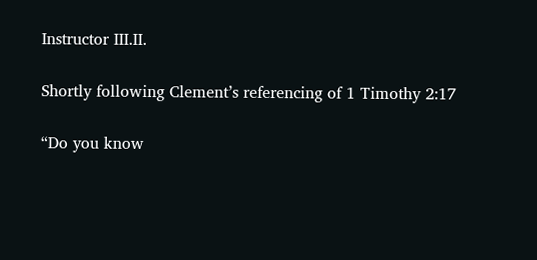Instructor III.II.

Shortly following Clement’s referencing of 1 Timothy 2:17

“Do you know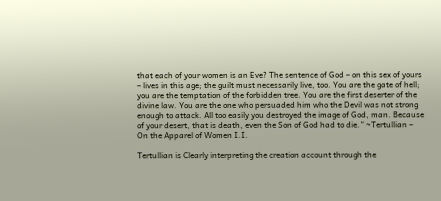that each of your women is an Eve? The sentence of God – on this sex of yours – lives in this age; the guilt must necessarily live, too. You are the gate of hell; you are the temptation of the forbidden tree. You are the first deserter of the divine law. You are the one who persuaded him who the Devil was not strong enough to attack. All too easily you destroyed the image of God, man. Because of your desert, that is death, even the Son of God had to die.” ~Tertullian – On the Apparel of Women I.I.

Tertullian is Clearly interpreting the creation account through the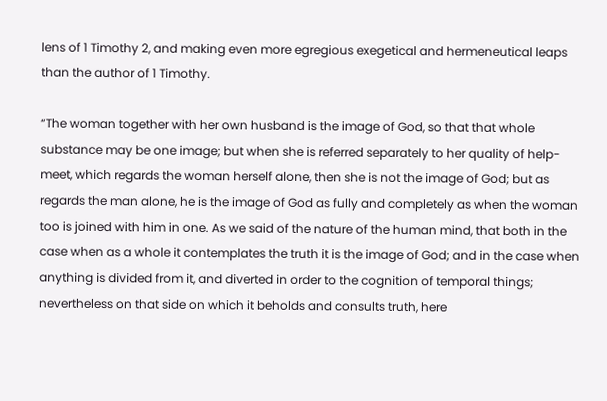lens of 1 Timothy 2, and making even more egregious exegetical and hermeneutical leaps than the author of 1 Timothy.

“The woman together with her own husband is the image of God, so that that whole substance may be one image; but when she is referred separately to her quality of help-meet, which regards the woman herself alone, then she is not the image of God; but as regards the man alone, he is the image of God as fully and completely as when the woman too is joined with him in one. As we said of the nature of the human mind, that both in the case when as a whole it contemplates the truth it is the image of God; and in the case when anything is divided from it, and diverted in order to the cognition of temporal things; nevertheless on that side on which it beholds and consults truth, here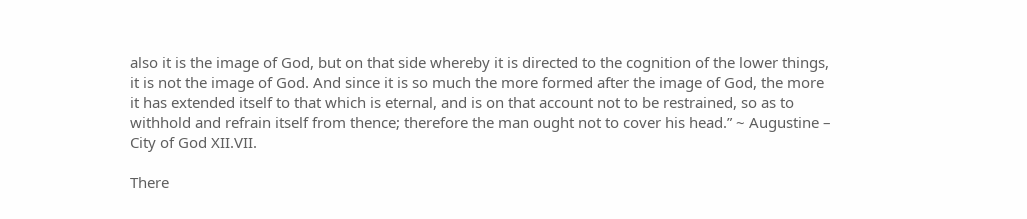also it is the image of God, but on that side whereby it is directed to the cognition of the lower things, it is not the image of God. And since it is so much the more formed after the image of God, the more it has extended itself to that which is eternal, and is on that account not to be restrained, so as to withhold and refrain itself from thence; therefore the man ought not to cover his head.” ~ Augustine – City of God XII.VII.

There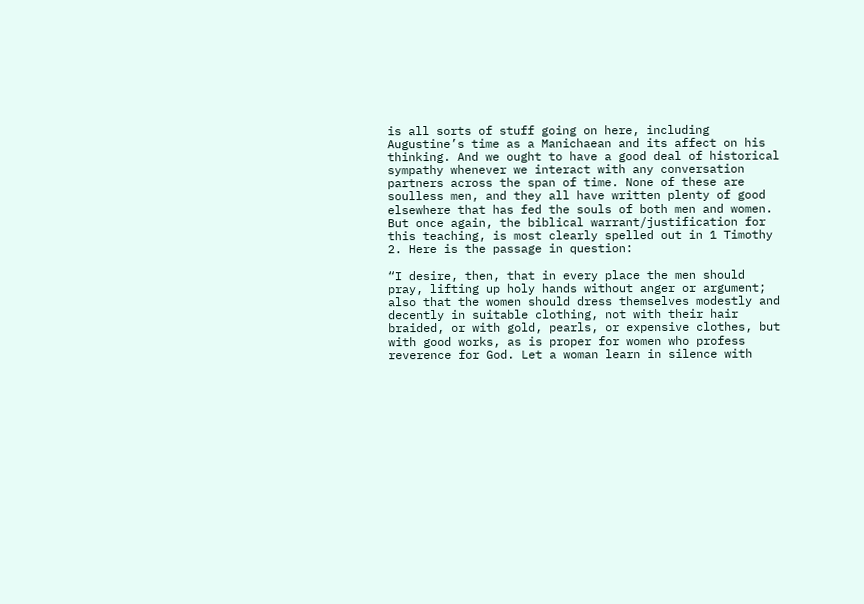is all sorts of stuff going on here, including Augustine’s time as a Manichaean and its affect on his thinking. And we ought to have a good deal of historical sympathy whenever we interact with any conversation partners across the span of time. None of these are soulless men, and they all have written plenty of good elsewhere that has fed the souls of both men and women. But once again, the biblical warrant/justification for this teaching, is most clearly spelled out in 1 Timothy 2. Here is the passage in question:

“I desire, then, that in every place the men should pray, lifting up holy hands without anger or argument; also that the women should dress themselves modestly and decently in suitable clothing, not with their hair braided, or with gold, pearls, or expensive clothes, but with good works, as is proper for women who profess reverence for God. Let a woman learn in silence with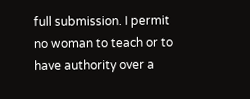full submission. I permit no woman to teach or to have authority over a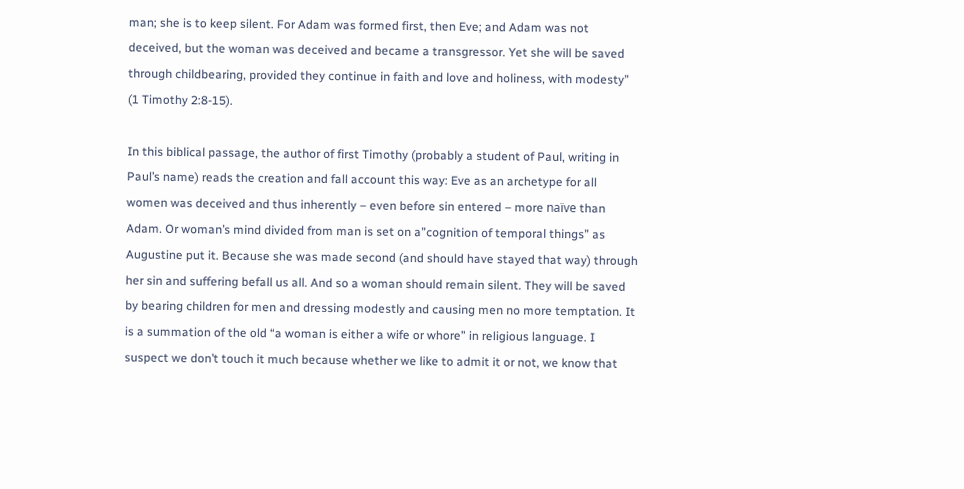man; she is to keep silent. For Adam was formed first, then Eve; and Adam was not deceived, but the woman was deceived and became a transgressor. Yet she will be saved through childbearing, provided they continue in faith and love and holiness, with modesty” (1 Timothy 2:8-15).

In this biblical passage, the author of first Timothy (probably a student of Paul, writing in Paul’s name) reads the creation and fall account this way: Eve as an archetype for all women was deceived and thus inherently – even before sin entered – more naïve than Adam. Or woman’s mind divided from man is set on a”cognition of temporal things” as Augustine put it. Because she was made second (and should have stayed that way) through her sin and suffering befall us all. And so a woman should remain silent. They will be saved by bearing children for men and dressing modestly and causing men no more temptation. It is a summation of the old “a woman is either a wife or whore” in religious language. I suspect we don’t touch it much because whether we like to admit it or not, we know that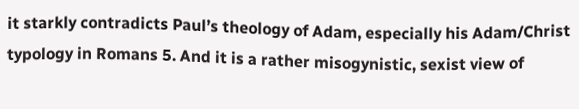it starkly contradicts Paul’s theology of Adam, especially his Adam/Christ typology in Romans 5. And it is a rather misogynistic, sexist view of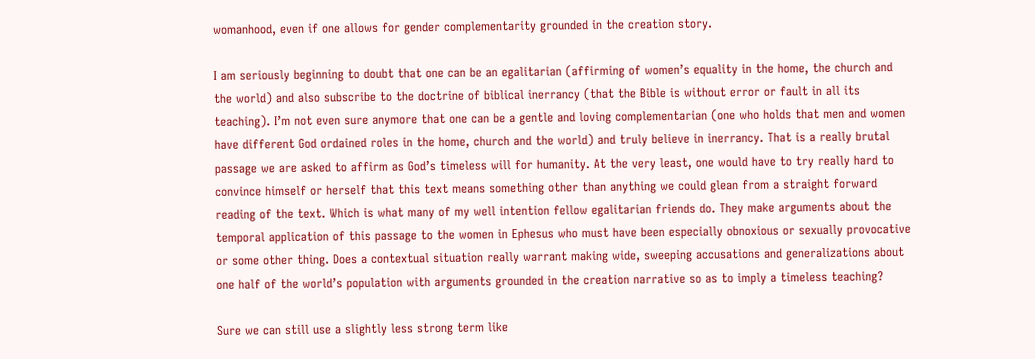womanhood, even if one allows for gender complementarity grounded in the creation story.

I am seriously beginning to doubt that one can be an egalitarian (affirming of women’s equality in the home, the church and the world) and also subscribe to the doctrine of biblical inerrancy (that the Bible is without error or fault in all its teaching). I’m not even sure anymore that one can be a gentle and loving complementarian (one who holds that men and women have different God ordained roles in the home, church and the world) and truly believe in inerrancy. That is a really brutal passage we are asked to affirm as God’s timeless will for humanity. At the very least, one would have to try really hard to convince himself or herself that this text means something other than anything we could glean from a straight forward reading of the text. Which is what many of my well intention fellow egalitarian friends do. They make arguments about the temporal application of this passage to the women in Ephesus who must have been especially obnoxious or sexually provocative or some other thing. Does a contextual situation really warrant making wide, sweeping accusations and generalizations about one half of the world’s population with arguments grounded in the creation narrative so as to imply a timeless teaching?

Sure we can still use a slightly less strong term like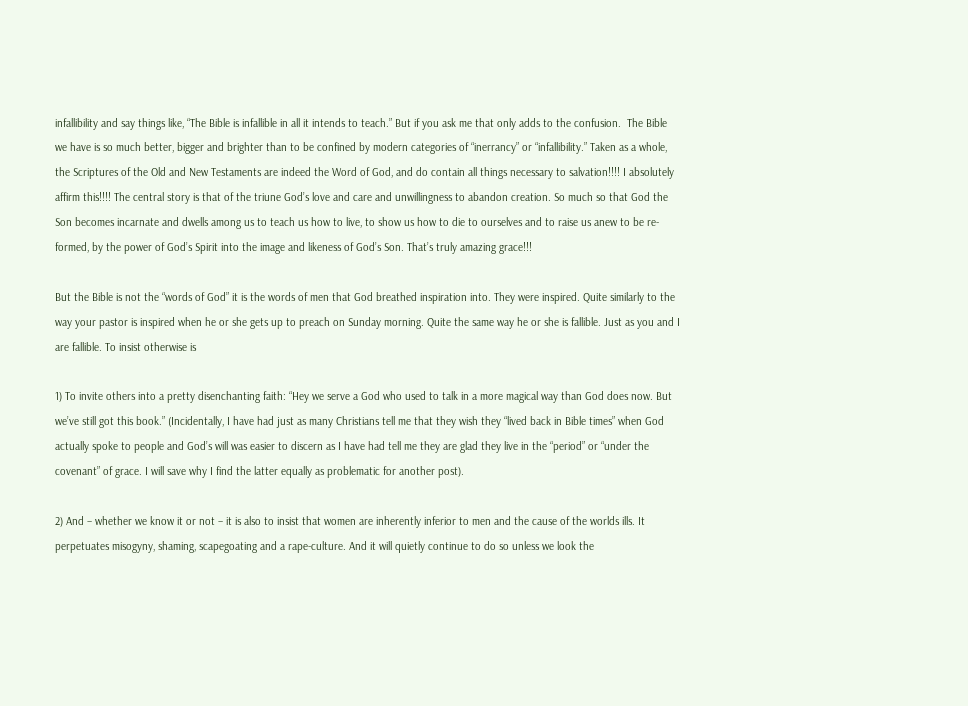infallibility and say things like, “The Bible is infallible in all it intends to teach.” But if you ask me that only adds to the confusion.  The Bible we have is so much better, bigger and brighter than to be confined by modern categories of “inerrancy” or “infallibility.” Taken as a whole, the Scriptures of the Old and New Testaments are indeed the Word of God, and do contain all things necessary to salvation!!!! I absolutely affirm this!!!! The central story is that of the triune God’s love and care and unwillingness to abandon creation. So much so that God the Son becomes incarnate and dwells among us to teach us how to live, to show us how to die to ourselves and to raise us anew to be re-formed, by the power of God’s Spirit into the image and likeness of God’s Son. That’s truly amazing grace!!!

But the Bible is not the “words of God” it is the words of men that God breathed inspiration into. They were inspired. Quite similarly to the way your pastor is inspired when he or she gets up to preach on Sunday morning. Quite the same way he or she is fallible. Just as you and I are fallible. To insist otherwise is

1) To invite others into a pretty disenchanting faith: “Hey we serve a God who used to talk in a more magical way than God does now. But we’ve still got this book.” (Incidentally, I have had just as many Christians tell me that they wish they “lived back in Bible times” when God actually spoke to people and God’s will was easier to discern as I have had tell me they are glad they live in the “period” or “under the covenant” of grace. I will save why I find the latter equally as problematic for another post).

2) And – whether we know it or not – it is also to insist that women are inherently inferior to men and the cause of the worlds ills. It perpetuates misogyny, shaming, scapegoating and a rape-culture. And it will quietly continue to do so unless we look the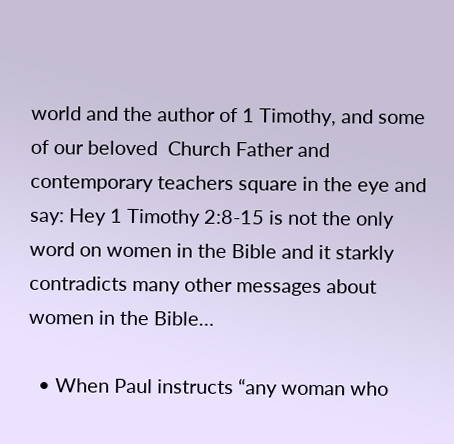world and the author of 1 Timothy, and some of our beloved  Church Father and contemporary teachers square in the eye and say: Hey 1 Timothy 2:8-15 is not the only word on women in the Bible and it starkly contradicts many other messages about women in the Bible…

  • When Paul instructs “any woman who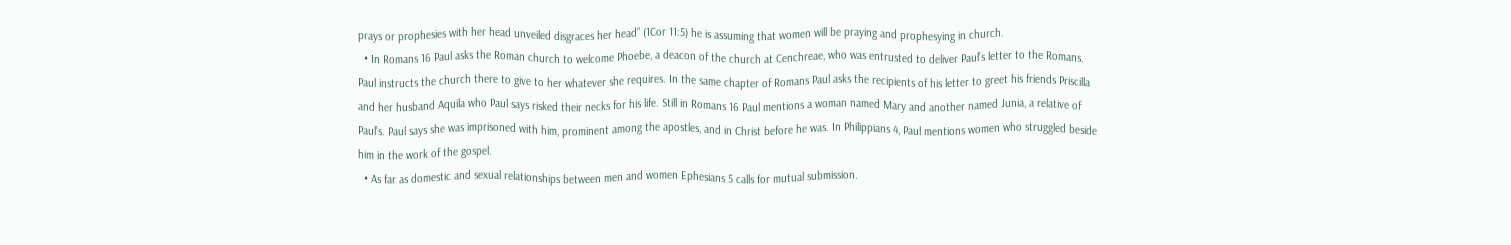prays or prophesies with her head unveiled disgraces her head” (1Cor 11:5) he is assuming that women will be praying and prophesying in church.
  • In Romans 16 Paul asks the Roman church to welcome Phoebe, a deacon of the church at Cenchreae, who was entrusted to deliver Paul’s letter to the Romans. Paul instructs the church there to give to her whatever she requires. In the same chapter of Romans Paul asks the recipients of his letter to greet his friends Priscilla and her husband Aquila who Paul says risked their necks for his life. Still in Romans 16 Paul mentions a woman named Mary and another named Junia, a relative of Paul’s. Paul says she was imprisoned with him, prominent among the apostles, and in Christ before he was. In Philippians 4, Paul mentions women who struggled beside him in the work of the gospel.
  • As far as domestic and sexual relationships between men and women Ephesians 5 calls for mutual submission.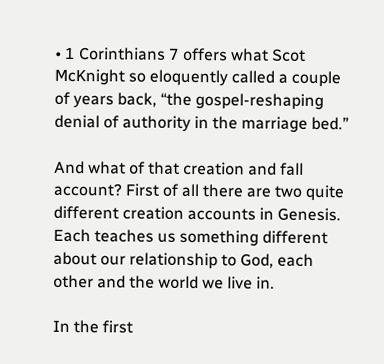• 1 Corinthians 7 offers what Scot McKnight so eloquently called a couple of years back, “the gospel-reshaping denial of authority in the marriage bed.”

And what of that creation and fall account? First of all there are two quite different creation accounts in Genesis. Each teaches us something different about our relationship to God, each other and the world we live in.

In the first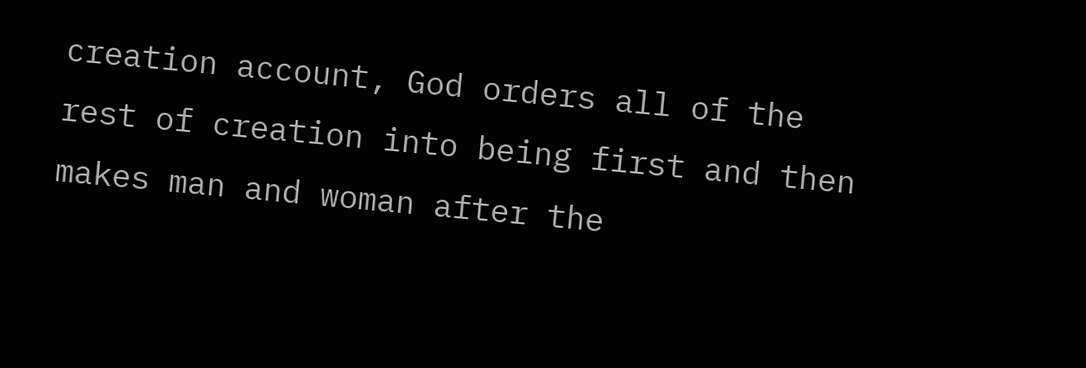creation account, God orders all of the rest of creation into being first and then makes man and woman after the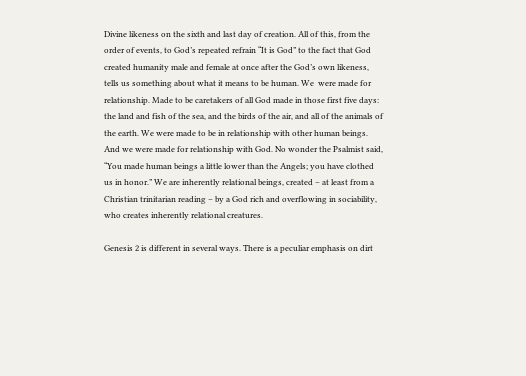Divine likeness on the sixth and last day of creation. All of this, from the order of events, to God’s repeated refrain “It is God” to the fact that God created humanity male and female at once after the God’s own likeness, tells us something about what it means to be human. We  were made for relationship. Made to be caretakers of all God made in those first five days: the land and fish of the sea, and the birds of the air, and all of the animals of the earth. We were made to be in relationship with other human beings. And we were made for relationship with God. No wonder the Psalmist said, “You made human beings a little lower than the Angels; you have clothed us in honor.” We are inherently relational beings, created – at least from a Christian trinitarian reading – by a God rich and overflowing in sociability, who creates inherently relational creatures.

Genesis 2 is different in several ways. There is a peculiar emphasis on dirt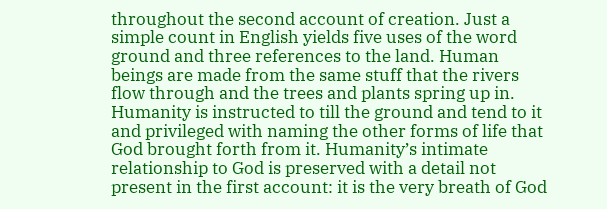throughout the second account of creation. Just a simple count in English yields five uses of the word ground and three references to the land. Human beings are made from the same stuff that the rivers flow through and the trees and plants spring up in. Humanity is instructed to till the ground and tend to it and privileged with naming the other forms of life that God brought forth from it. Humanity’s intimate relationship to God is preserved with a detail not present in the first account: it is the very breath of God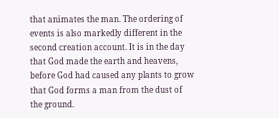that animates the man. The ordering of events is also markedly different in the second creation account. It is in the day that God made the earth and heavens, before God had caused any plants to grow that God forms a man from the dust of the ground.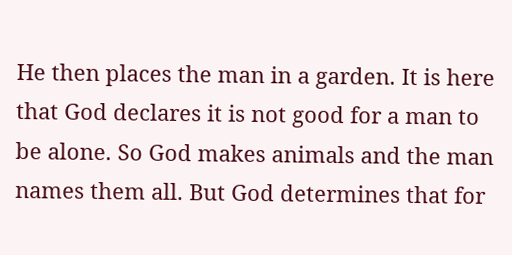He then places the man in a garden. It is here that God declares it is not good for a man to be alone. So God makes animals and the man names them all. But God determines that for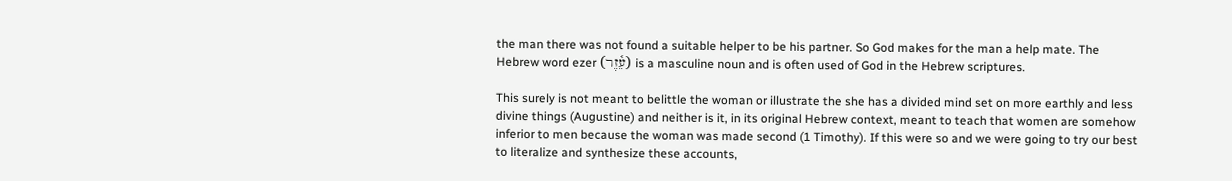the man there was not found a suitable helper to be his partner. So God makes for the man a help mate. The Hebrew word ezer (עֵ֫זֶר) is a masculine noun and is often used of God in the Hebrew scriptures.

This surely is not meant to belittle the woman or illustrate the she has a divided mind set on more earthly and less divine things (Augustine) and neither is it, in its original Hebrew context, meant to teach that women are somehow inferior to men because the woman was made second (1 Timothy). If this were so and we were going to try our best to literalize and synthesize these accounts,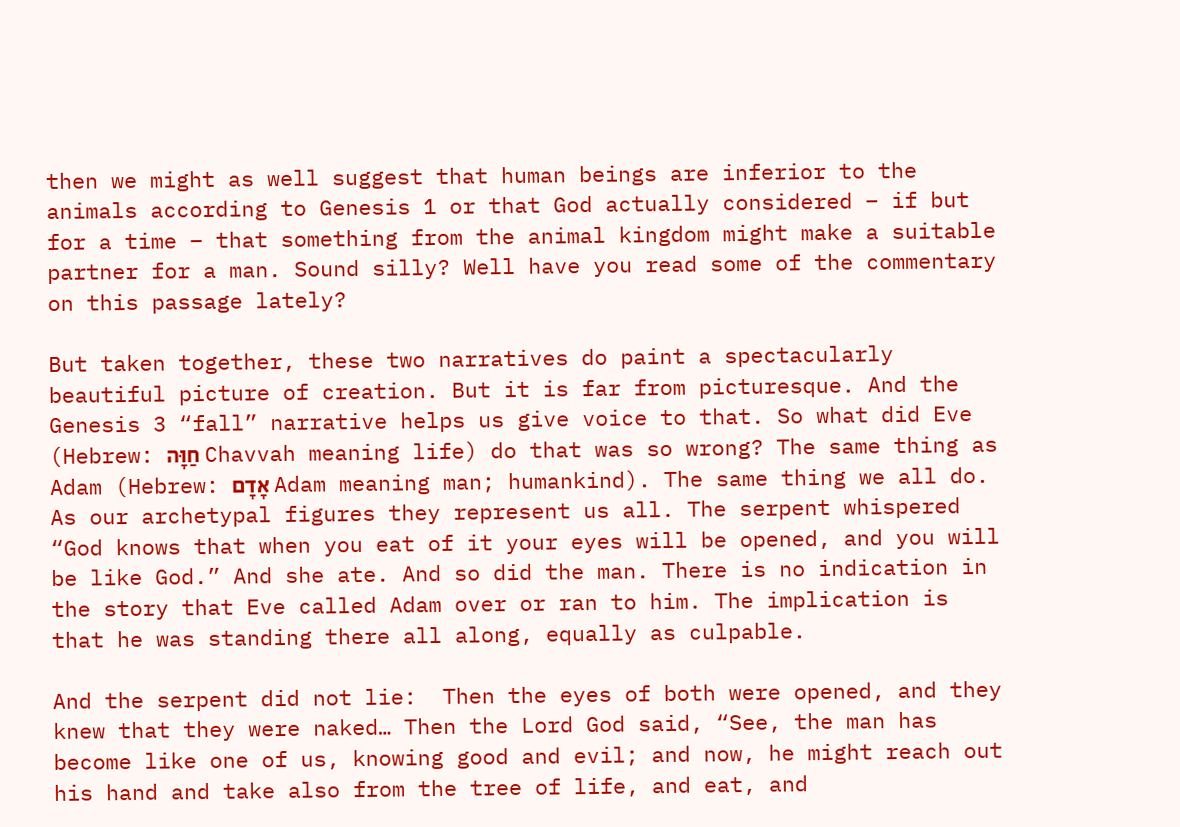then we might as well suggest that human beings are inferior to the animals according to Genesis 1 or that God actually considered – if but for a time – that something from the animal kingdom might make a suitable partner for a man. Sound silly? Well have you read some of the commentary on this passage lately?

But taken together, these two narratives do paint a spectacularly beautiful picture of creation. But it is far from picturesque. And the Genesis 3 “fall” narrative helps us give voice to that. So what did Eve (Hebrew: חַוָּה Chavvah meaning life) do that was so wrong? The same thing as Adam (Hebrew: אָדָם Adam meaning man; humankind). The same thing we all do. As our archetypal figures they represent us all. The serpent whispered “God knows that when you eat of it your eyes will be opened, and you will be like God.” And she ate. And so did the man. There is no indication in the story that Eve called Adam over or ran to him. The implication is that he was standing there all along, equally as culpable.

And the serpent did not lie:  Then the eyes of both were opened, and they knew that they were naked… Then the Lord God said, “See, the man has become like one of us, knowing good and evil; and now, he might reach out his hand and take also from the tree of life, and eat, and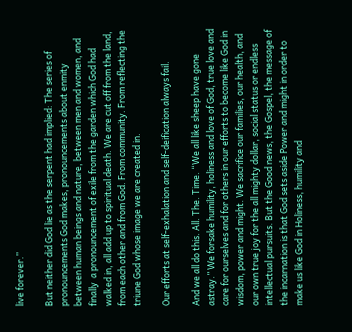live forever.”

But neither did God lie as the serpent had implied: The series of pronouncements God makes, pronouncements about enmity between human beings and nature, between men and women, and finally  a pronouncement of exile from the garden which God had walked in, all add up to spiritual death. We are cut off from the land, from each other and from God. From community. From reflecting the triune God whose image we are created in.

Our efforts at self-exhalation and self-deification always fail.

And we all do this. All. The. Time. “We all like sheep have gone astray.” We forsake humility, holiness and love of God, true love and care for ourselves and for others in our efforts to become like God in wisdom, power and might. We sacrifice our families, our health, and our own true joy for the all mighty dollar, social status or endless intellectual pursuits. But the Good news, the Gospel, the message of the incarnation is that God sets aside Power and might in order to make us like God in Holiness, humility and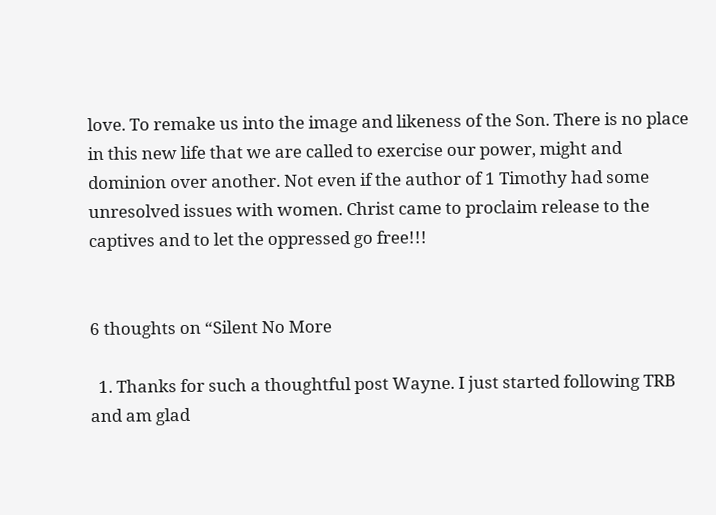love. To remake us into the image and likeness of the Son. There is no place in this new life that we are called to exercise our power, might and dominion over another. Not even if the author of 1 Timothy had some unresolved issues with women. Christ came to proclaim release to the captives and to let the oppressed go free!!!


6 thoughts on “Silent No More

  1. Thanks for such a thoughtful post Wayne. I just started following TRB and am glad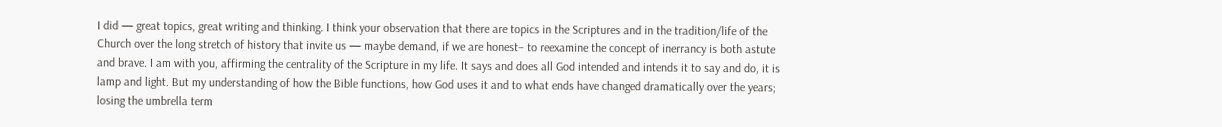I did — great topics, great writing and thinking. I think your observation that there are topics in the Scriptures and in the tradition/life of the Church over the long stretch of history that invite us — maybe demand, if we are honest– to reexamine the concept of inerrancy is both astute and brave. I am with you, affirming the centrality of the Scripture in my life. It says and does all God intended and intends it to say and do, it is lamp and light. But my understanding of how the Bible functions, how God uses it and to what ends have changed dramatically over the years; losing the umbrella term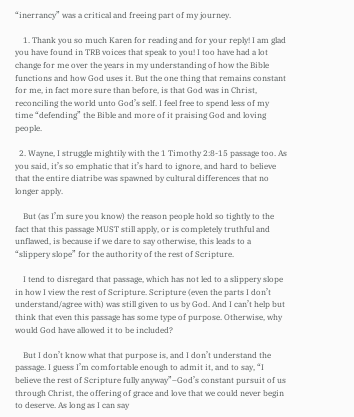“inerrancy” was a critical and freeing part of my journey.

    1. Thank you so much Karen for reading and for your reply! I am glad you have found in TRB voices that speak to you! I too have had a lot change for me over the years in my understanding of how the Bible functions and how God uses it. But the one thing that remains constant for me, in fact more sure than before, is that God was in Christ, reconciling the world unto God’s self. I feel free to spend less of my time “defending” the Bible and more of it praising God and loving people.

  2. Wayne, I struggle mightily with the 1 Timothy 2:8-15 passage too. As you said, it’s so emphatic that it’s hard to ignore, and hard to believe that the entire diatribe was spawned by cultural differences that no longer apply.

    But (as I’m sure you know) the reason people hold so tightly to the fact that this passage MUST still apply, or is completely truthful and unflawed, is because if we dare to say otherwise, this leads to a “slippery slope” for the authority of the rest of Scripture.

    I tend to disregard that passage, which has not led to a slippery slope in how I view the rest of Scripture. Scripture (even the parts I don’t understand/agree with) was still given to us by God. And I can’t help but think that even this passage has some type of purpose. Otherwise, why would God have allowed it to be included?

    But I don’t know what that purpose is, and I don’t understand the passage. I guess I’m comfortable enough to admit it, and to say, “I believe the rest of Scripture fully anyway”–God’s constant pursuit of us through Christ, the offering of grace and love that we could never begin to deserve. As long as I can say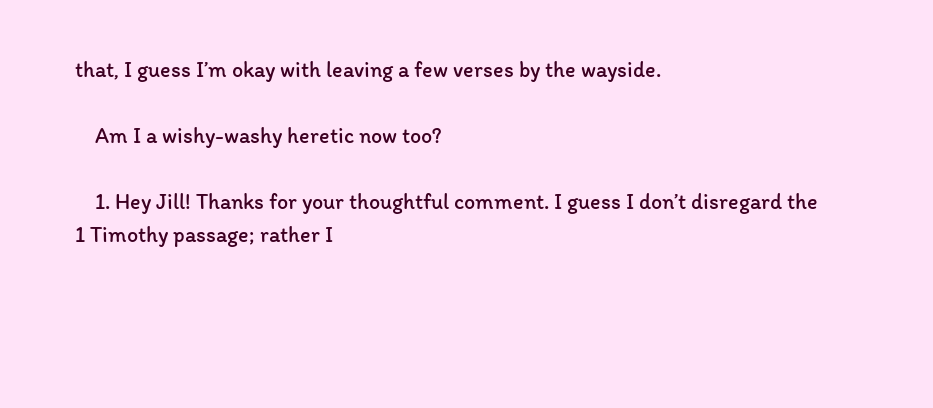that, I guess I’m okay with leaving a few verses by the wayside.

    Am I a wishy-washy heretic now too?

    1. Hey Jill! Thanks for your thoughtful comment. I guess I don’t disregard the 1 Timothy passage; rather I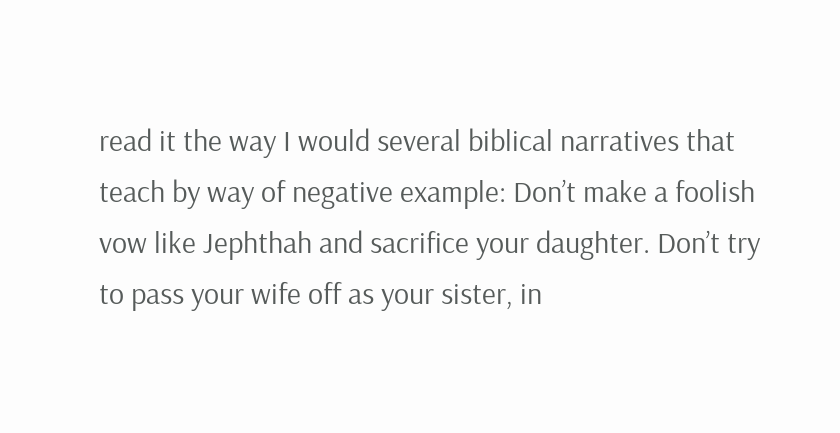read it the way I would several biblical narratives that teach by way of negative example: Don’t make a foolish vow like Jephthah and sacrifice your daughter. Don’t try to pass your wife off as your sister, in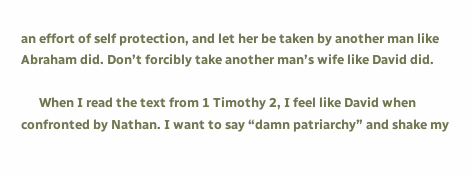an effort of self protection, and let her be taken by another man like Abraham did. Don’t forcibly take another man’s wife like David did.

      When I read the text from 1 Timothy 2, I feel like David when confronted by Nathan. I want to say “damn patriarchy” and shake my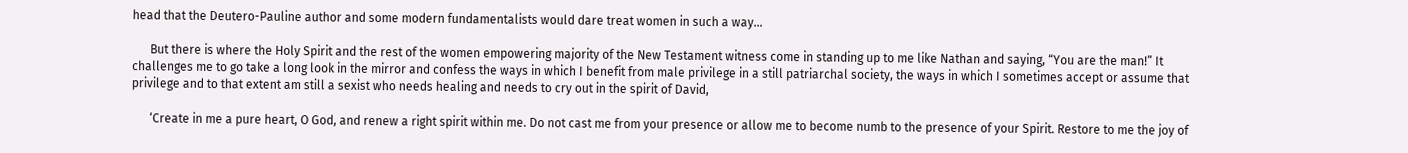head that the Deutero-Pauline author and some modern fundamentalists would dare treat women in such a way…

      But there is where the Holy Spirit and the rest of the women empowering majority of the New Testament witness come in standing up to me like Nathan and saying, “You are the man!” It challenges me to go take a long look in the mirror and confess the ways in which I benefit from male privilege in a still patriarchal society, the ways in which I sometimes accept or assume that privilege and to that extent am still a sexist who needs healing and needs to cry out in the spirit of David,

      ‘Create in me a pure heart, O God, and renew a right spirit within me. Do not cast me from your presence or allow me to become numb to the presence of your Spirit. Restore to me the joy of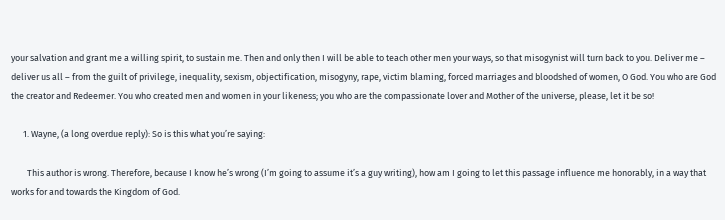your salvation and grant me a willing spirit, to sustain me. Then and only then I will be able to teach other men your ways, so that misogynist will turn back to you. Deliver me – deliver us all – from the guilt of privilege, inequality, sexism, objectification, misogyny, rape, victim blaming, forced marriages and bloodshed of women, O God. You who are God the creator and Redeemer. You who created men and women in your likeness; you who are the compassionate lover and Mother of the universe, please, let it be so!

      1. Wayne, (a long overdue reply): So is this what you’re saying:

        This author is wrong. Therefore, because I know he’s wrong (I’m going to assume it’s a guy writing), how am I going to let this passage influence me honorably, in a way that works for and towards the Kingdom of God.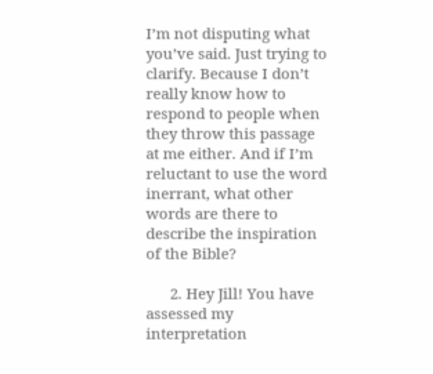I’m not disputing what you’ve said. Just trying to clarify. Because I don’t really know how to respond to people when they throw this passage at me either. And if I’m reluctant to use the word inerrant, what other words are there to describe the inspiration of the Bible?

      2. Hey Jill! You have assessed my interpretation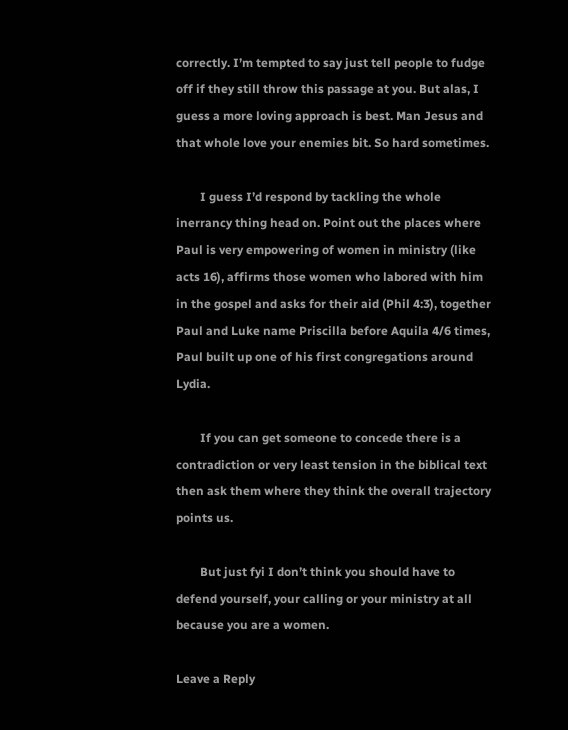correctly. I’m tempted to say just tell people to fudge off if they still throw this passage at you. But alas, I guess a more loving approach is best. Man Jesus and that whole love your enemies bit. So hard sometimes.

        I guess I’d respond by tackling the whole inerrancy thing head on. Point out the places where Paul is very empowering of women in ministry (like acts 16), affirms those women who labored with him in the gospel and asks for their aid (Phil 4:3), together Paul and Luke name Priscilla before Aquila 4/6 times, Paul built up one of his first congregations around Lydia.

        If you can get someone to concede there is a contradiction or very least tension in the biblical text then ask them where they think the overall trajectory points us.

        But just fyi I don’t think you should have to defend yourself, your calling or your ministry at all because you are a women.

Leave a Reply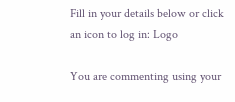Fill in your details below or click an icon to log in: Logo

You are commenting using your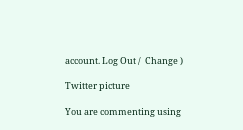account. Log Out /  Change )

Twitter picture

You are commenting using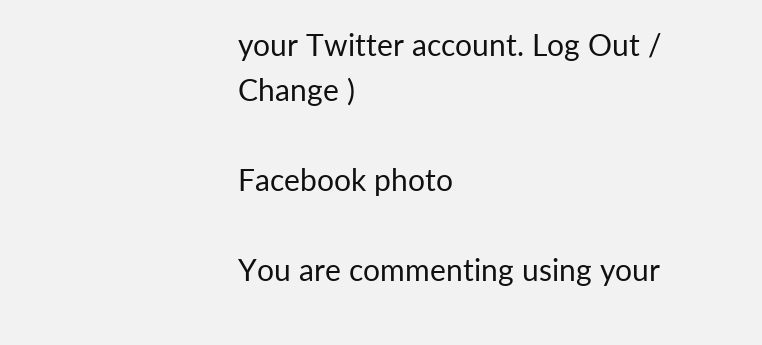your Twitter account. Log Out /  Change )

Facebook photo

You are commenting using your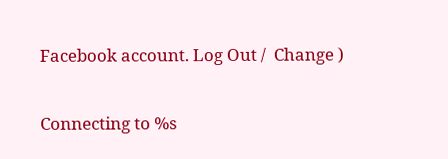Facebook account. Log Out /  Change )

Connecting to %s